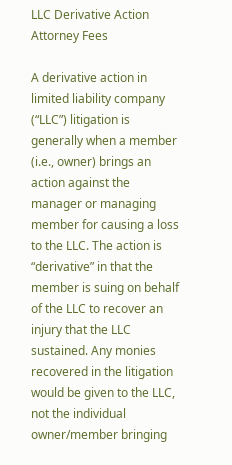LLC Derivative Action Attorney Fees

A derivative action in limited liability company (“LLC”) litigation is generally when a member (i.e., owner) brings an action against the manager or managing member for causing a loss to the LLC. The action is “derivative” in that the member is suing on behalf of the LLC to recover an injury that the LLC sustained. Any monies recovered in the litigation would be given to the LLC, not the individual owner/member bringing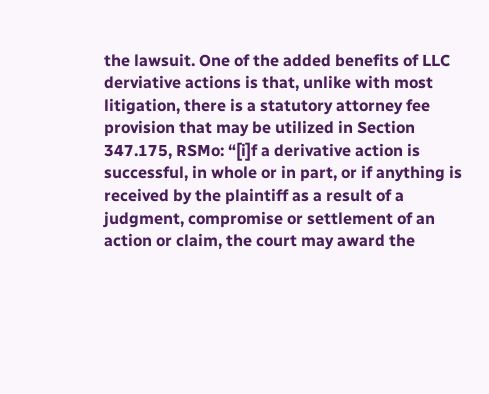the lawsuit. One of the added benefits of LLC derviative actions is that, unlike with most litigation, there is a statutory attorney fee provision that may be utilized in Section 347.175, RSMo: “[i]f a derivative action is successful, in whole or in part, or if anything is received by the plaintiff as a result of a judgment, compromise or settlement of an action or claim, the court may award the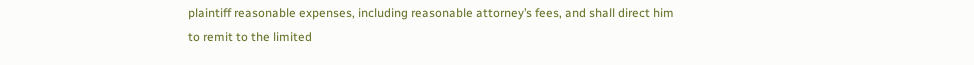plaintiff reasonable expenses, including reasonable attorney’s fees, and shall direct him to remit to the limited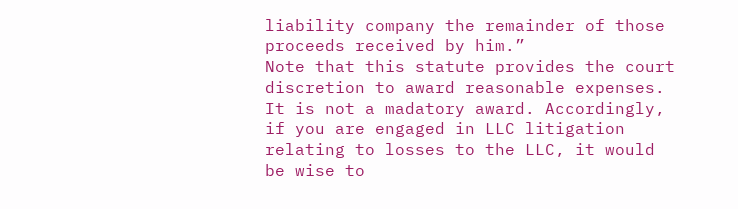liability company the remainder of those proceeds received by him.”
Note that this statute provides the court discretion to award reasonable expenses. It is not a madatory award. Accordingly, if you are engaged in LLC litigation relating to losses to the LLC, it would be wise to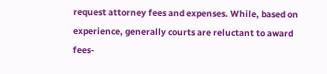request attorney fees and expenses. While, based on experience, generally courts are reluctant to award fees-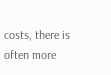costs, there is often more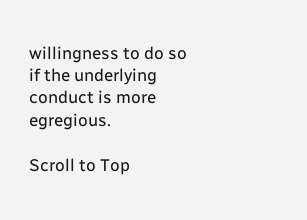willingness to do so if the underlying conduct is more egregious.

Scroll to Top